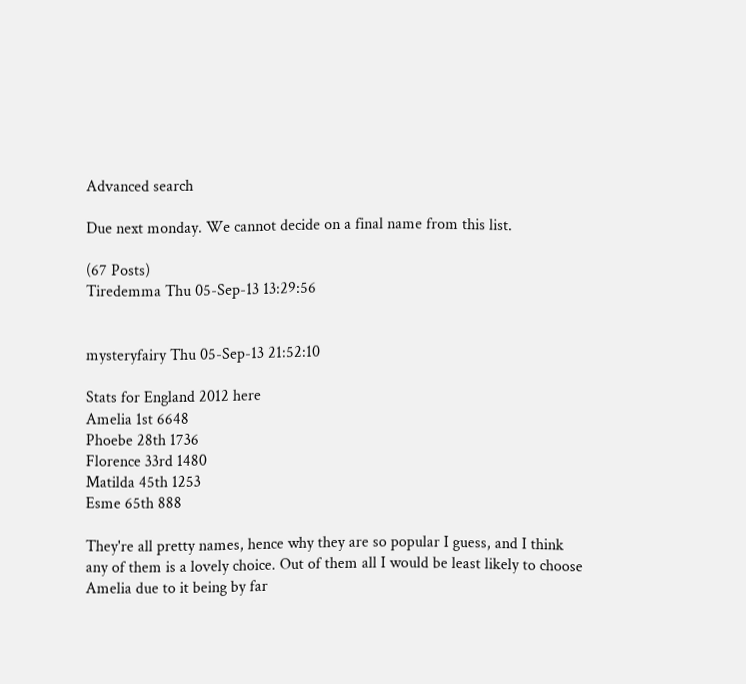Advanced search

Due next monday. We cannot decide on a final name from this list.

(67 Posts)
Tiredemma Thu 05-Sep-13 13:29:56


mysteryfairy Thu 05-Sep-13 21:52:10

Stats for England 2012 here
Amelia 1st 6648
Phoebe 28th 1736
Florence 33rd 1480
Matilda 45th 1253
Esme 65th 888

They're all pretty names, hence why they are so popular I guess, and I think any of them is a lovely choice. Out of them all I would be least likely to choose Amelia due to it being by far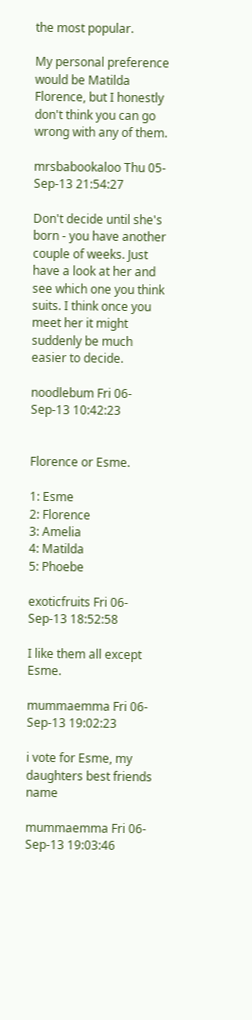the most popular.

My personal preference would be Matilda Florence, but I honestly don't think you can go wrong with any of them.

mrsbabookaloo Thu 05-Sep-13 21:54:27

Don't decide until she's born - you have another couple of weeks. Just have a look at her and see which one you think suits. I think once you meet her it might suddenly be much easier to decide.

noodlebum Fri 06-Sep-13 10:42:23


Florence or Esme.

1: Esme
2: Florence
3: Amelia
4: Matilda
5: Phoebe

exoticfruits Fri 06-Sep-13 18:52:58

I like them all except Esme.

mummaemma Fri 06-Sep-13 19:02:23

i vote for Esme, my daughters best friends name

mummaemma Fri 06-Sep-13 19:03:46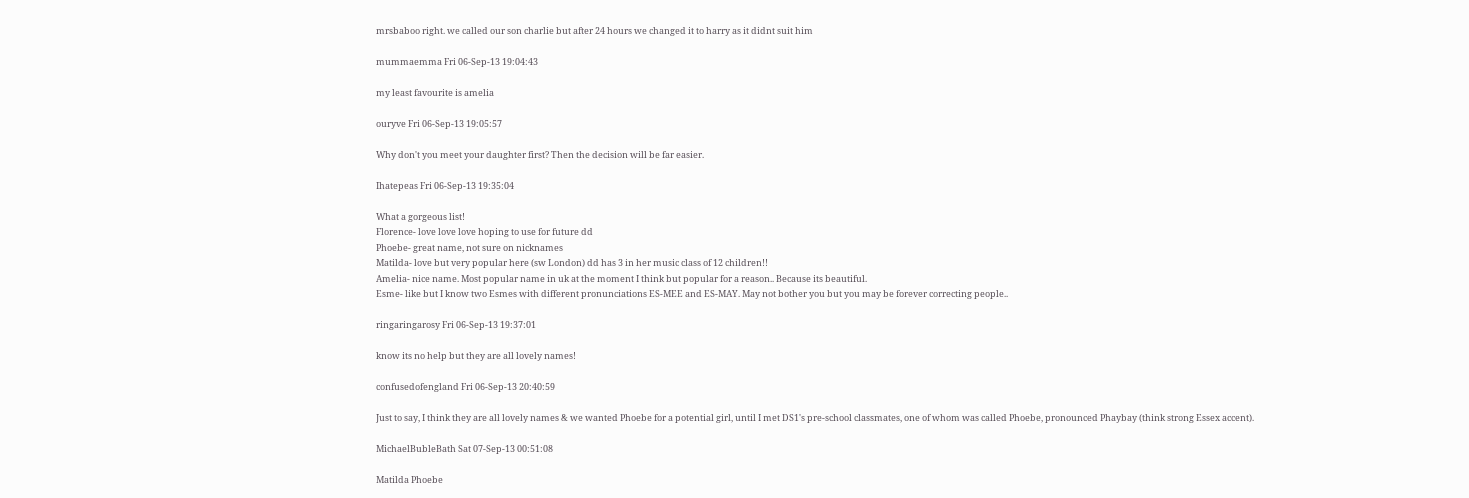mrsbaboo right. we called our son charlie but after 24 hours we changed it to harry as it didnt suit him

mummaemma Fri 06-Sep-13 19:04:43

my least favourite is amelia

ouryve Fri 06-Sep-13 19:05:57

Why don't you meet your daughter first? Then the decision will be far easier.

Ihatepeas Fri 06-Sep-13 19:35:04

What a gorgeous list!
Florence- love love love hoping to use for future dd
Phoebe- great name, not sure on nicknames
Matilda- love but very popular here (sw London) dd has 3 in her music class of 12 children!!
Amelia- nice name. Most popular name in uk at the moment I think but popular for a reason.. Because its beautiful.
Esme- like but I know two Esmes with different pronunciations ES-MEE and ES-MAY. May not bother you but you may be forever correcting people..

ringaringarosy Fri 06-Sep-13 19:37:01

know its no help but they are all lovely names!

confusedofengland Fri 06-Sep-13 20:40:59

Just to say, I think they are all lovely names & we wanted Phoebe for a potential girl, until I met DS1's pre-school classmates, one of whom was called Phoebe, pronounced Phaybay (think strong Essex accent).

MichaelBubleBath Sat 07-Sep-13 00:51:08

Matilda Phoebe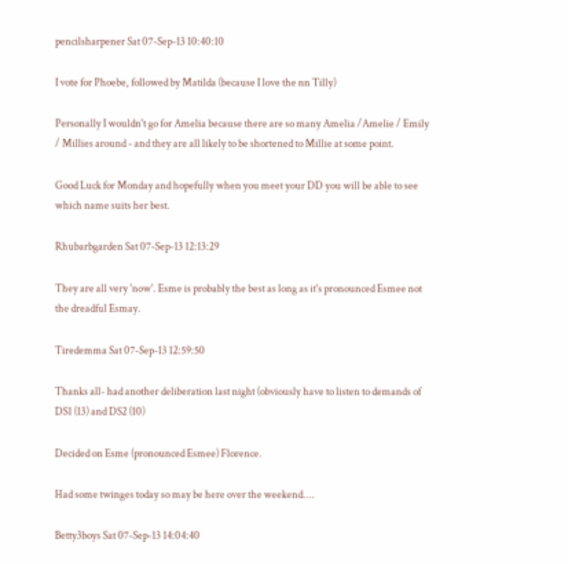pencilsharpener Sat 07-Sep-13 10:40:10

I vote for Phoebe, followed by Matilda (because I love the nn Tilly)

Personally I wouldn't go for Amelia because there are so many Amelia /Amelie / Emily / Millies around - and they are all likely to be shortened to Millie at some point.

Good Luck for Monday and hopefully when you meet your DD you will be able to see which name suits her best.

Rhubarbgarden Sat 07-Sep-13 12:13:29

They are all very 'now'. Esme is probably the best as long as it's pronounced Esmee not the dreadful Esmay.

Tiredemma Sat 07-Sep-13 12:59:50

Thanks all- had another deliberation last night (obviously have to listen to demands of DS1 (13) and DS2 (10)

Decided on Esme (pronounced Esmee) Florence.

Had some twinges today so may be here over the weekend....

Betty3boys Sat 07-Sep-13 14:04:40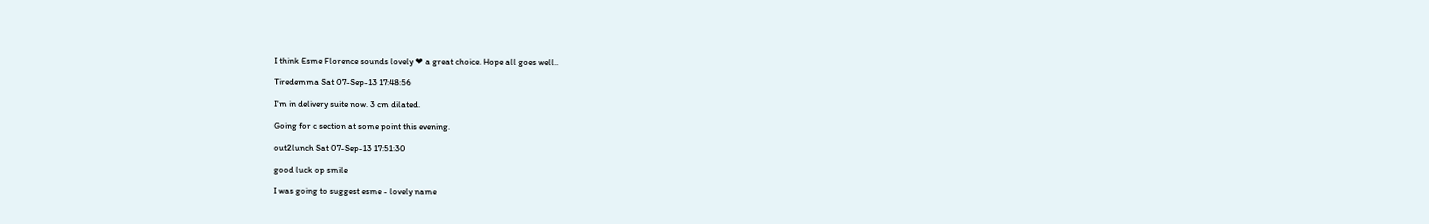I think Esme Florence sounds lovely ❤ a great choice. Hope all goes well..

Tiredemma Sat 07-Sep-13 17:48:56

I'm in delivery suite now. 3 cm dilated.

Going for c section at some point this evening.

out2lunch Sat 07-Sep-13 17:51:30

good luck op smile

I was going to suggest esme - lovely name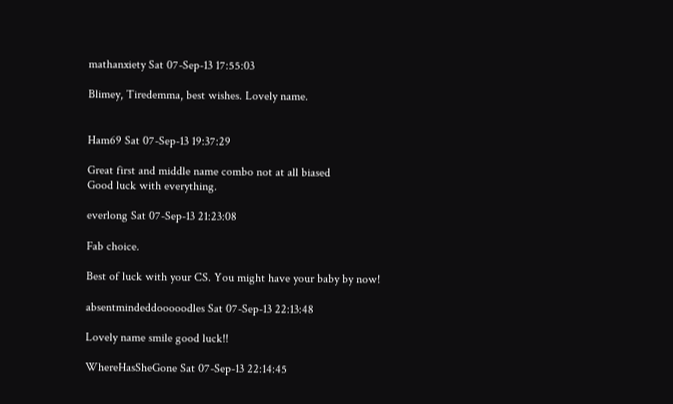mathanxiety Sat 07-Sep-13 17:55:03

Blimey, Tiredemma, best wishes. Lovely name.


Ham69 Sat 07-Sep-13 19:37:29

Great first and middle name combo not at all biased
Good luck with everything.

everlong Sat 07-Sep-13 21:23:08

Fab choice.

Best of luck with your CS. You might have your baby by now!

absentmindeddooooodles Sat 07-Sep-13 22:13:48

Lovely name smile good luck!!

WhereHasSheGone Sat 07-Sep-13 22:14:45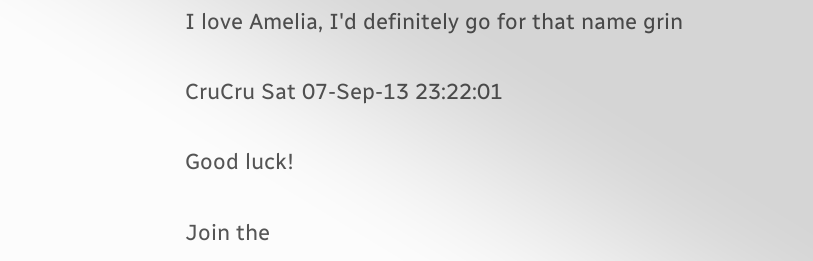I love Amelia, I'd definitely go for that name grin

CruCru Sat 07-Sep-13 23:22:01

Good luck!

Join the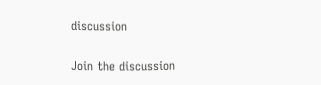discussion

Join the discussion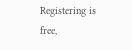Registering is free,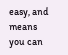easy, and means you can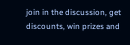join in the discussion, get discounts, win prizes and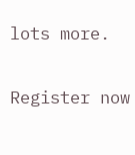lots more.

Register now